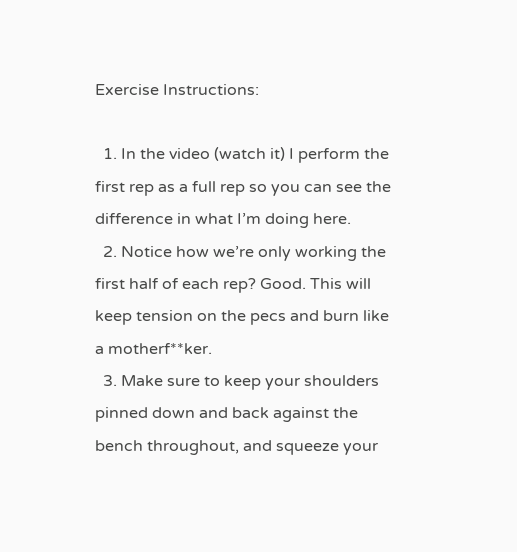Exercise Instructions:

  1. In the video (watch it) I perform the first rep as a full rep so you can see the difference in what I’m doing here.
  2. Notice how we’re only working the first half of each rep? Good. This will keep tension on the pecs and burn like a motherf**ker.
  3. Make sure to keep your shoulders pinned down and back against the bench throughout, and squeeze your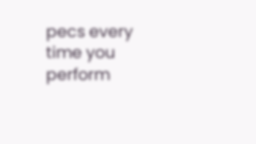pecs every time you perform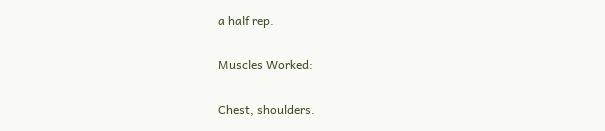a half rep.

Muscles Worked:

Chest, shoulders.